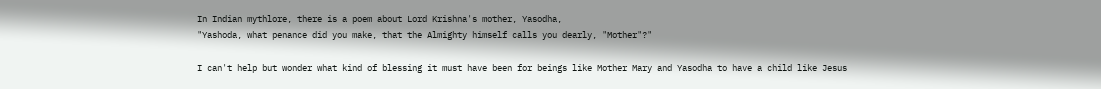In Indian mythlore, there is a poem about Lord Krishna's mother, Yasodha,
"Yashoda, what penance did you make, that the Almighty himself calls you dearly, "Mother"?"

I can't help but wonder what kind of blessing it must have been for beings like Mother Mary and Yasodha to have a child like Jesus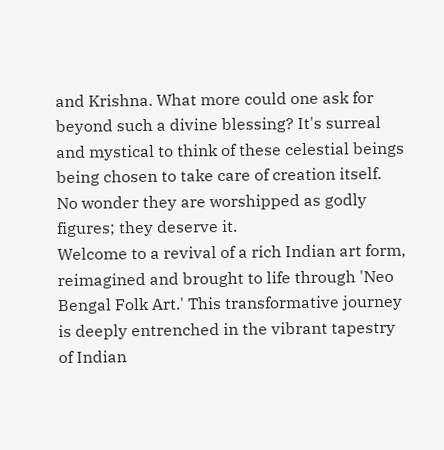and Krishna. What more could one ask for beyond such a divine blessing? It's surreal and mystical to think of these celestial beings being chosen to take care of creation itself. No wonder they are worshipped as godly figures; they deserve it.
Welcome to a revival of a rich Indian art form, reimagined and brought to life through 'Neo Bengal Folk Art.' This transformative journey is deeply entrenched in the vibrant tapestry of Indian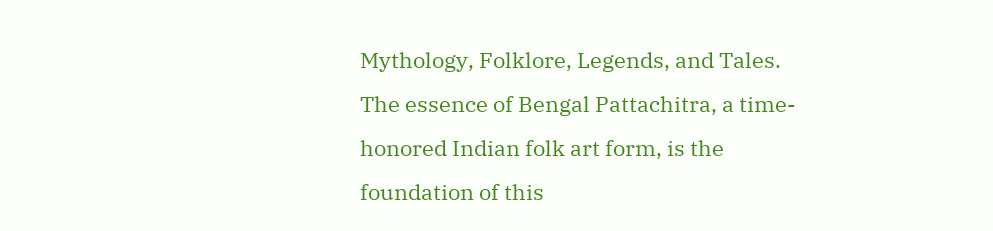Mythology, Folklore, Legends, and Tales.
The essence of Bengal Pattachitra, a time-honored Indian folk art form, is the foundation of this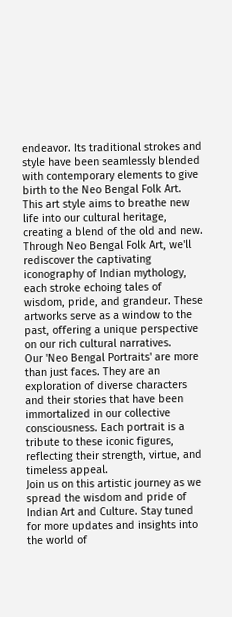endeavor. Its traditional strokes and style have been seamlessly blended with contemporary elements to give birth to the Neo Bengal Folk Art. This art style aims to breathe new life into our cultural heritage, creating a blend of the old and new.
Through Neo Bengal Folk Art, we'll rediscover the captivating iconography of Indian mythology, each stroke echoing tales of wisdom, pride, and grandeur. These artworks serve as a window to the past, offering a unique perspective on our rich cultural narratives.
Our 'Neo Bengal Portraits' are more than just faces. They are an exploration of diverse characters and their stories that have been immortalized in our collective consciousness. Each portrait is a tribute to these iconic figures, reflecting their strength, virtue, and timeless appeal.
Join us on this artistic journey as we spread the wisdom and pride of Indian Art and Culture. Stay tuned for more updates and insights into the world of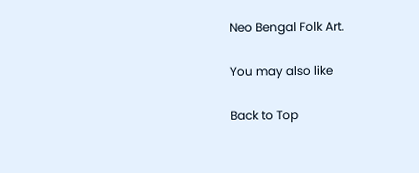Neo Bengal Folk Art.

You may also like

Back to Top